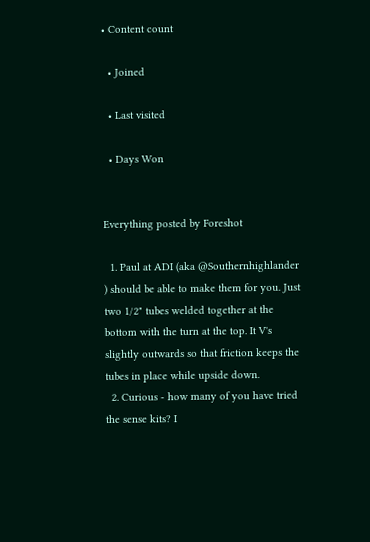• Content count

  • Joined

  • Last visited

  • Days Won


Everything posted by Foreshot

  1. Paul at ADI (aka @Southernhighlander ) should be able to make them for you. Just two 1/2" tubes welded together at the bottom with the turn at the top. It V's slightly outwards so that friction keeps the tubes in place while upside down.
  2. Curious - how many of you have tried the sense kits? I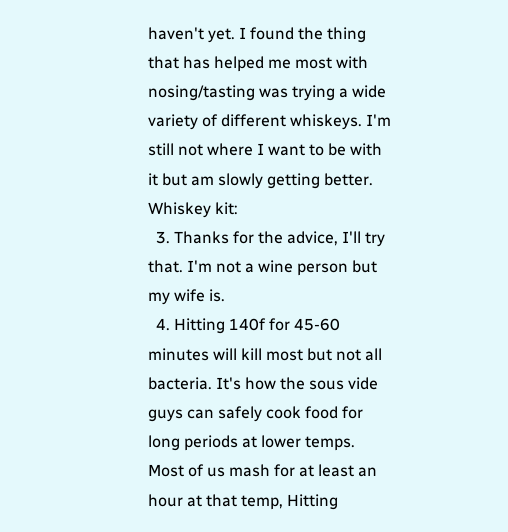haven't yet. I found the thing that has helped me most with nosing/tasting was trying a wide variety of different whiskeys. I'm still not where I want to be with it but am slowly getting better. Whiskey kit:
  3. Thanks for the advice, I'll try that. I'm not a wine person but my wife is.
  4. Hitting 140f for 45-60 minutes will kill most but not all bacteria. It's how the sous vide guys can safely cook food for long periods at lower temps. Most of us mash for at least an hour at that temp, Hitting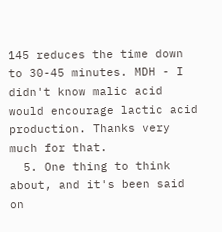145 reduces the time down to 30-45 minutes. MDH - I didn't know malic acid would encourage lactic acid production. Thanks very much for that.
  5. One thing to think about, and it's been said on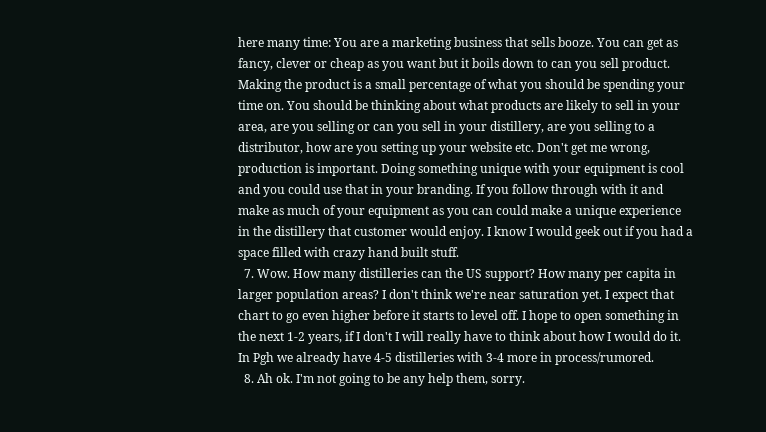here many time: You are a marketing business that sells booze. You can get as fancy, clever or cheap as you want but it boils down to can you sell product. Making the product is a small percentage of what you should be spending your time on. You should be thinking about what products are likely to sell in your area, are you selling or can you sell in your distillery, are you selling to a distributor, how are you setting up your website etc. Don't get me wrong, production is important. Doing something unique with your equipment is cool and you could use that in your branding. If you follow through with it and make as much of your equipment as you can could make a unique experience in the distillery that customer would enjoy. I know I would geek out if you had a space filled with crazy hand built stuff.
  7. Wow. How many distilleries can the US support? How many per capita in larger population areas? I don't think we're near saturation yet. I expect that chart to go even higher before it starts to level off. I hope to open something in the next 1-2 years, if I don't I will really have to think about how I would do it. In Pgh we already have 4-5 distilleries with 3-4 more in process/rumored.
  8. Ah ok. I'm not going to be any help them, sorry.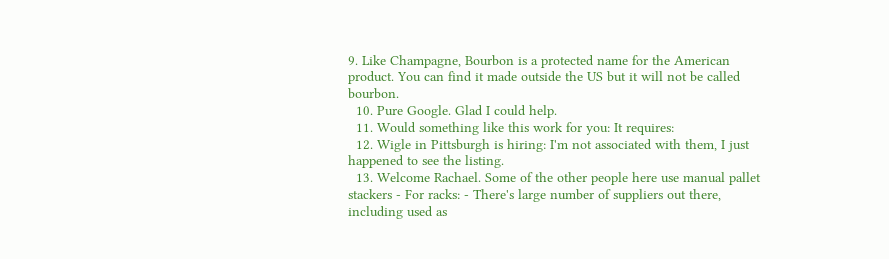9. Like Champagne, Bourbon is a protected name for the American product. You can find it made outside the US but it will not be called bourbon.
  10. Pure Google. Glad I could help.
  11. Would something like this work for you: It requires:
  12. Wigle in Pittsburgh is hiring: I'm not associated with them, I just happened to see the listing.
  13. Welcome Rachael. Some of the other people here use manual pallet stackers - For racks: - There's large number of suppliers out there, including used as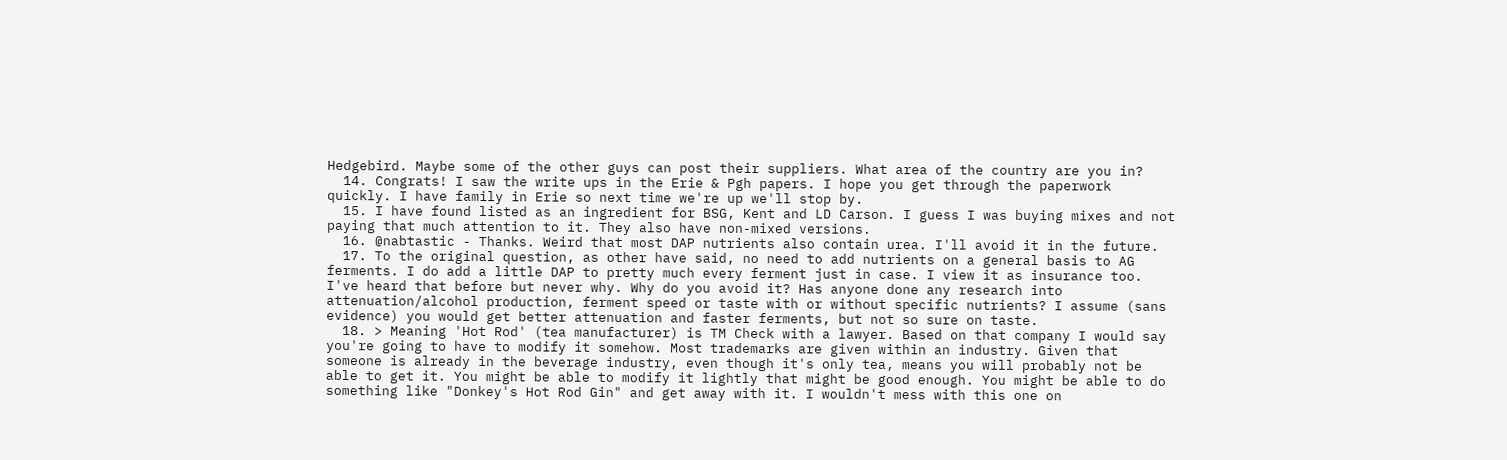Hedgebird. Maybe some of the other guys can post their suppliers. What area of the country are you in?
  14. Congrats! I saw the write ups in the Erie & Pgh papers. I hope you get through the paperwork quickly. I have family in Erie so next time we're up we'll stop by.
  15. I have found listed as an ingredient for BSG, Kent and LD Carson. I guess I was buying mixes and not paying that much attention to it. They also have non-mixed versions.
  16. @nabtastic - Thanks. Weird that most DAP nutrients also contain urea. I'll avoid it in the future.
  17. To the original question, as other have said, no need to add nutrients on a general basis to AG ferments. I do add a little DAP to pretty much every ferment just in case. I view it as insurance too. I've heard that before but never why. Why do you avoid it? Has anyone done any research into attenuation/alcohol production, ferment speed or taste with or without specific nutrients? I assume (sans evidence) you would get better attenuation and faster ferments, but not so sure on taste.
  18. > Meaning 'Hot Rod' (tea manufacturer) is TM Check with a lawyer. Based on that company I would say you're going to have to modify it somehow. Most trademarks are given within an industry. Given that someone is already in the beverage industry, even though it's only tea, means you will probably not be able to get it. You might be able to modify it lightly that might be good enough. You might be able to do something like "Donkey's Hot Rod Gin" and get away with it. I wouldn't mess with this one on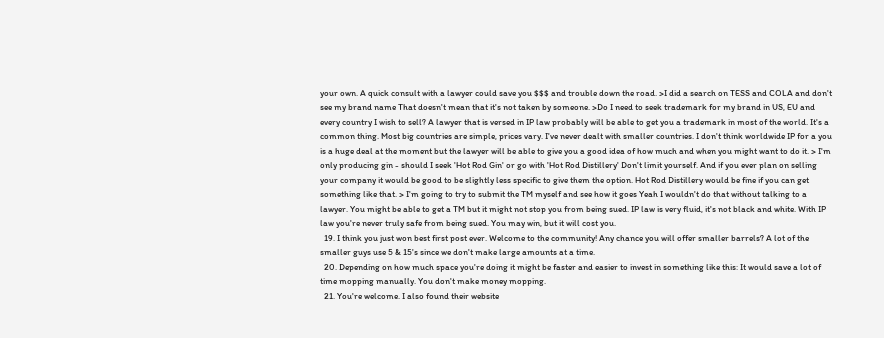your own. A quick consult with a lawyer could save you $$$ and trouble down the road. >I did a search on TESS and COLA and don't see my brand name That doesn't mean that it's not taken by someone. >Do I need to seek trademark for my brand in US, EU and every country I wish to sell? A lawyer that is versed in IP law probably will be able to get you a trademark in most of the world. It's a common thing. Most big countries are simple, prices vary. I've never dealt with smaller countries. I don't think worldwide IP for a you is a huge deal at the moment but the lawyer will be able to give you a good idea of how much and when you might want to do it. > I'm only producing gin - should I seek 'Hot Rod Gin' or go with 'Hot Rod Distillery' Don't limit yourself. And if you ever plan on selling your company it would be good to be slightly less specific to give them the option. Hot Rod Distillery would be fine if you can get something like that. > I'm going to try to submit the TM myself and see how it goes Yeah I wouldn't do that without talking to a lawyer. You might be able to get a TM but it might not stop you from being sued. IP law is very fluid, it's not black and white. With IP law you're never truly safe from being sued. You may win, but it will cost you.
  19. I think you just won best first post ever. Welcome to the community! Any chance you will offer smaller barrels? A lot of the smaller guys use 5 & 15's since we don't make large amounts at a time.
  20. Depending on how much space you're doing it might be faster and easier to invest in something like this: It would save a lot of time mopping manually. You don't make money mopping.
  21. You're welcome. I also found their website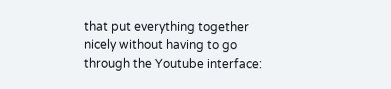that put everything together nicely without having to go through the Youtube interface: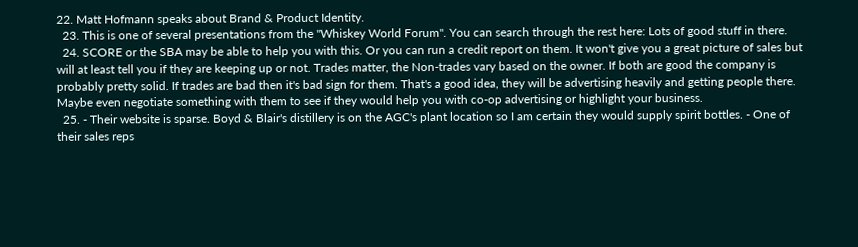22. Matt Hofmann speaks about Brand & Product Identity.
  23. This is one of several presentations from the "Whiskey World Forum". You can search through the rest here: Lots of good stuff in there.
  24. SCORE or the SBA may be able to help you with this. Or you can run a credit report on them. It won't give you a great picture of sales but will at least tell you if they are keeping up or not. Trades matter, the Non-trades vary based on the owner. If both are good the company is probably pretty solid. If trades are bad then it's bad sign for them. That's a good idea, they will be advertising heavily and getting people there. Maybe even negotiate something with them to see if they would help you with co-op advertising or highlight your business.
  25. - Their website is sparse. Boyd & Blair's distillery is on the AGC's plant location so I am certain they would supply spirit bottles. - One of their sales reps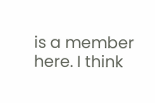is a member here. I think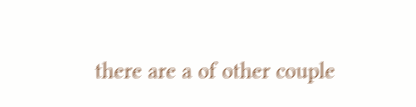there are a of other couple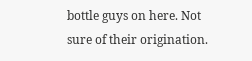bottle guys on here. Not sure of their origination.